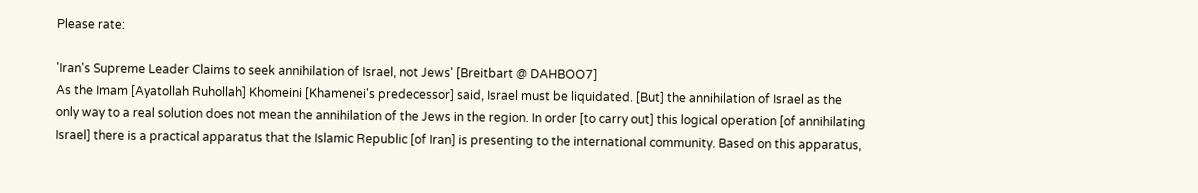Please rate:

'Iran's Supreme Leader Claims to seek annihilation of Israel, not Jews' [Breitbart @ DAHBOO7]
As the Imam [Ayatollah Ruhollah] Khomeini [Khamenei's predecessor] said, Israel must be liquidated. [But] the annihilation of Israel as the only way to a real solution does not mean the annihilation of the Jews in the region. In order [to carry out] this logical operation [of annihilating Israel] there is a practical apparatus that the Islamic Republic [of Iran] is presenting to the international community. Based on this apparatus,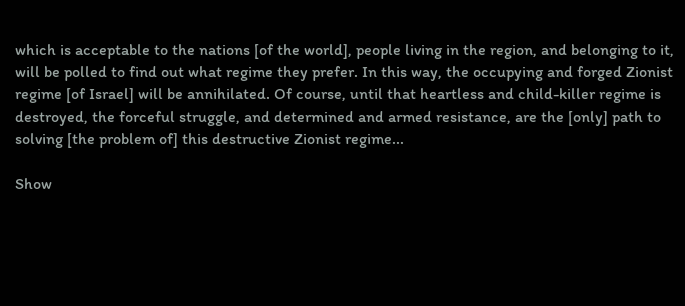which is acceptable to the nations [of the world], people living in the region, and belonging to it, will be polled to find out what regime they prefer. In this way, the occupying and forged Zionist regime [of Israel] will be annihilated. Of course, until that heartless and child-killer regime is destroyed, the forceful struggle, and determined and armed resistance, are the [only] path to solving [the problem of] this destructive Zionist regime...

Show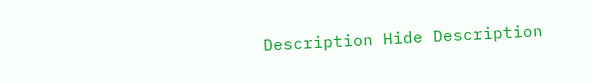Description Hide Description